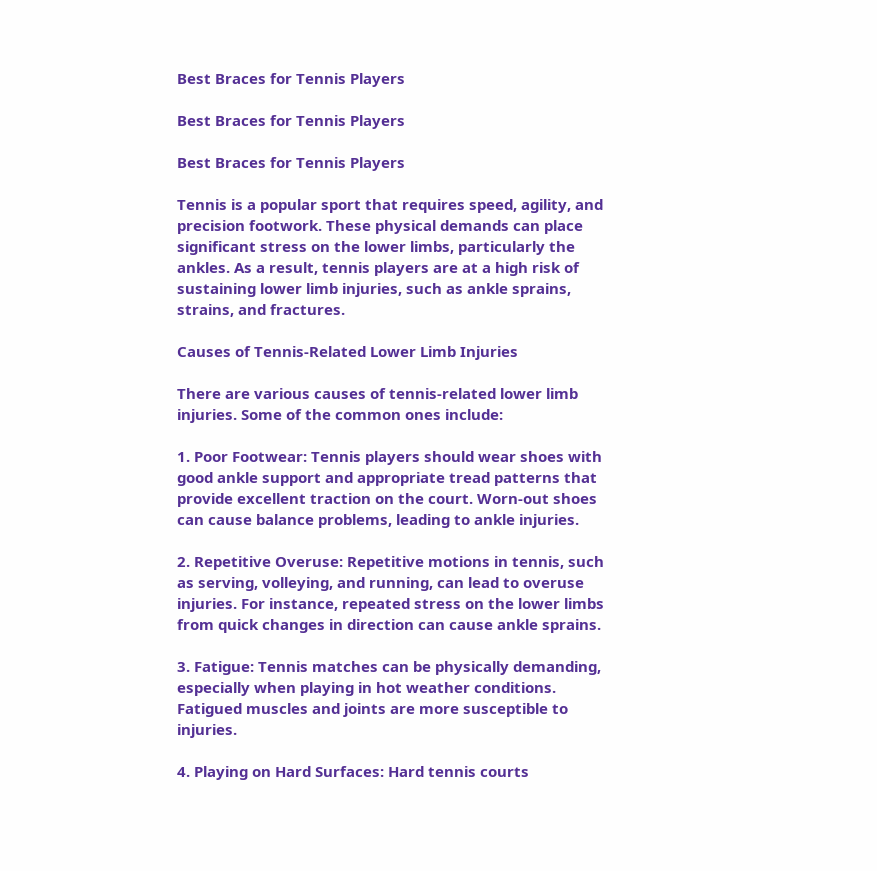Best Braces for Tennis Players

Best Braces for Tennis Players

Best Braces for Tennis Players

Tennis is a popular sport that requires speed, agility, and precision footwork. These physical demands can place significant stress on the lower limbs, particularly the ankles. As a result, tennis players are at a high risk of sustaining lower limb injuries, such as ankle sprains, strains, and fractures.

Causes of Tennis-Related Lower Limb Injuries

There are various causes of tennis-related lower limb injuries. Some of the common ones include:

1. Poor Footwear: Tennis players should wear shoes with good ankle support and appropriate tread patterns that provide excellent traction on the court. Worn-out shoes can cause balance problems, leading to ankle injuries.

2. Repetitive Overuse: Repetitive motions in tennis, such as serving, volleying, and running, can lead to overuse injuries. For instance, repeated stress on the lower limbs from quick changes in direction can cause ankle sprains.

3. Fatigue: Tennis matches can be physically demanding, especially when playing in hot weather conditions. Fatigued muscles and joints are more susceptible to injuries.

4. Playing on Hard Surfaces: Hard tennis courts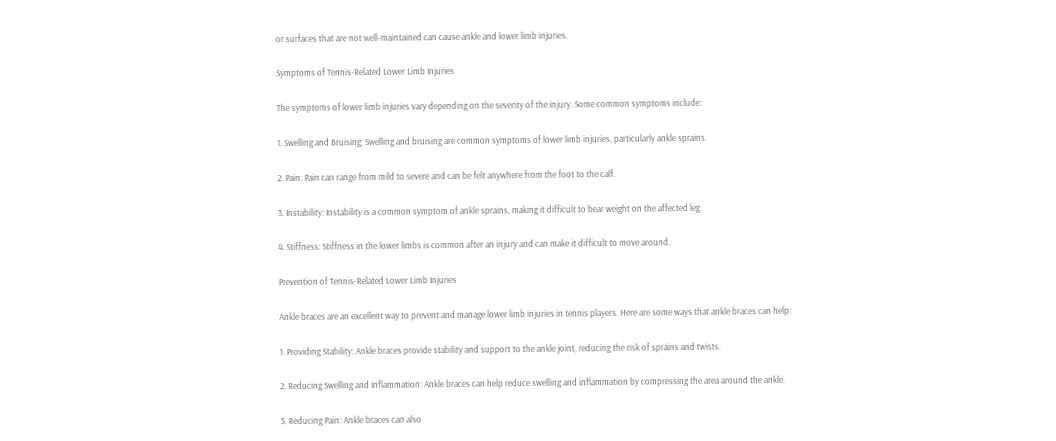or surfaces that are not well-maintained can cause ankle and lower limb injuries.

Symptoms of Tennis-Related Lower Limb Injuries

The symptoms of lower limb injuries vary depending on the severity of the injury. Some common symptoms include:

1. Swelling and Bruising: Swelling and bruising are common symptoms of lower limb injuries, particularly ankle sprains.

2. Pain: Pain can range from mild to severe and can be felt anywhere from the foot to the calf.

3. Instability: Instability is a common symptom of ankle sprains, making it difficult to bear weight on the affected leg.

4. Stiffness: Stiffness in the lower limbs is common after an injury and can make it difficult to move around.

Prevention of Tennis-Related Lower Limb Injuries

Ankle braces are an excellent way to prevent and manage lower limb injuries in tennis players. Here are some ways that ankle braces can help:

1. Providing Stability: Ankle braces provide stability and support to the ankle joint, reducing the risk of sprains and twists.

2. Reducing Swelling and Inflammation: Ankle braces can help reduce swelling and inflammation by compressing the area around the ankle.

3. Reducing Pain: Ankle braces can also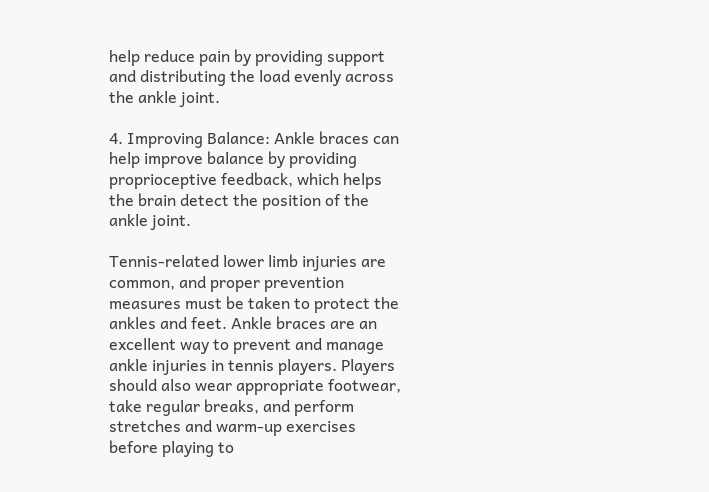help reduce pain by providing support and distributing the load evenly across the ankle joint.

4. Improving Balance: Ankle braces can help improve balance by providing proprioceptive feedback, which helps the brain detect the position of the ankle joint.

Tennis-related lower limb injuries are common, and proper prevention measures must be taken to protect the ankles and feet. Ankle braces are an excellent way to prevent and manage ankle injuries in tennis players. Players should also wear appropriate footwear, take regular breaks, and perform stretches and warm-up exercises before playing to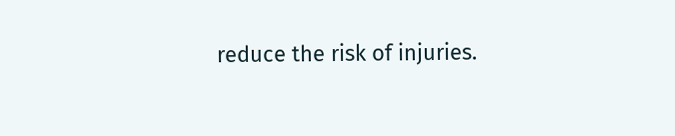reduce the risk of injuries.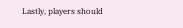Lastly, players should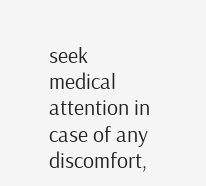seek medical attention in case of any discomfort,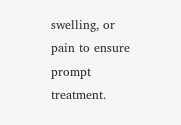swelling, or pain to ensure prompt treatment.